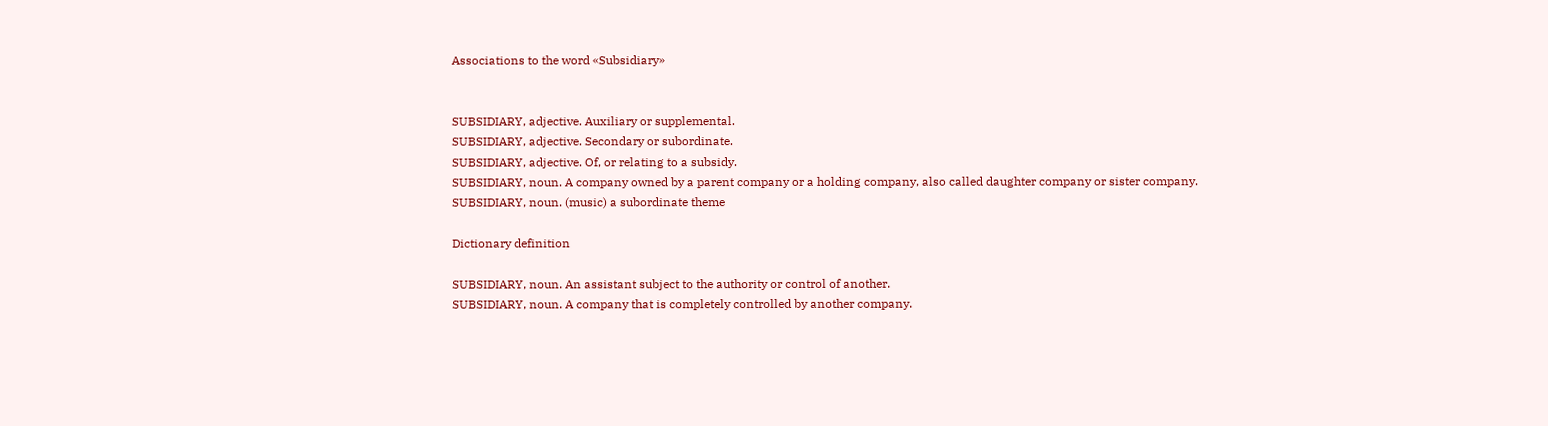Associations to the word «Subsidiary»


SUBSIDIARY, adjective. Auxiliary or supplemental.
SUBSIDIARY, adjective. Secondary or subordinate.
SUBSIDIARY, adjective. Of, or relating to a subsidy.
SUBSIDIARY, noun. A company owned by a parent company or a holding company, also called daughter company or sister company.
SUBSIDIARY, noun. (music) a subordinate theme

Dictionary definition

SUBSIDIARY, noun. An assistant subject to the authority or control of another.
SUBSIDIARY, noun. A company that is completely controlled by another company.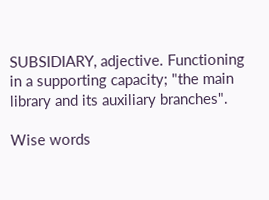SUBSIDIARY, adjective. Functioning in a supporting capacity; "the main library and its auxiliary branches".

Wise words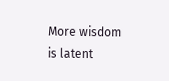More wisdom is latent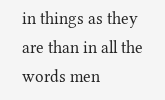in things as they are than in all the words men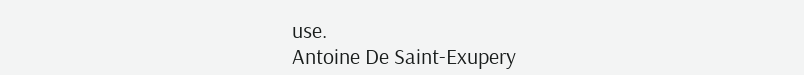use.
Antoine De Saint-Exupery